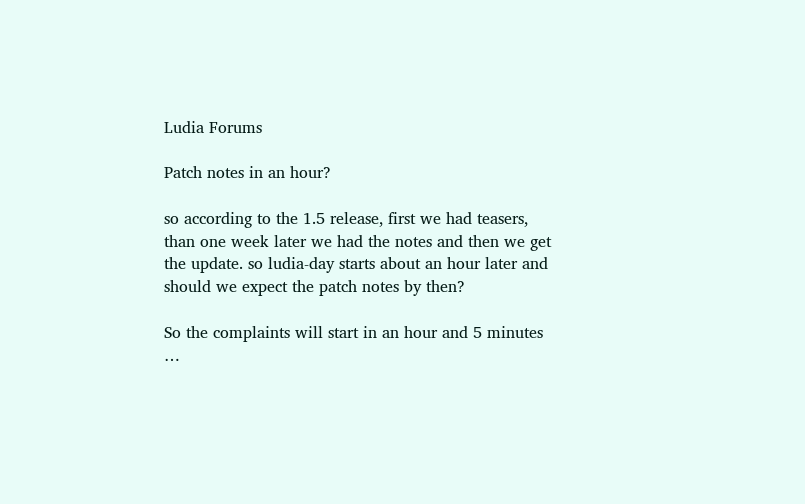Ludia Forums

Patch notes in an hour?

so according to the 1.5 release, first we had teasers, than one week later we had the notes and then we get the update. so ludia-day starts about an hour later and should we expect the patch notes by then?

So the complaints will start in an hour and 5 minutes …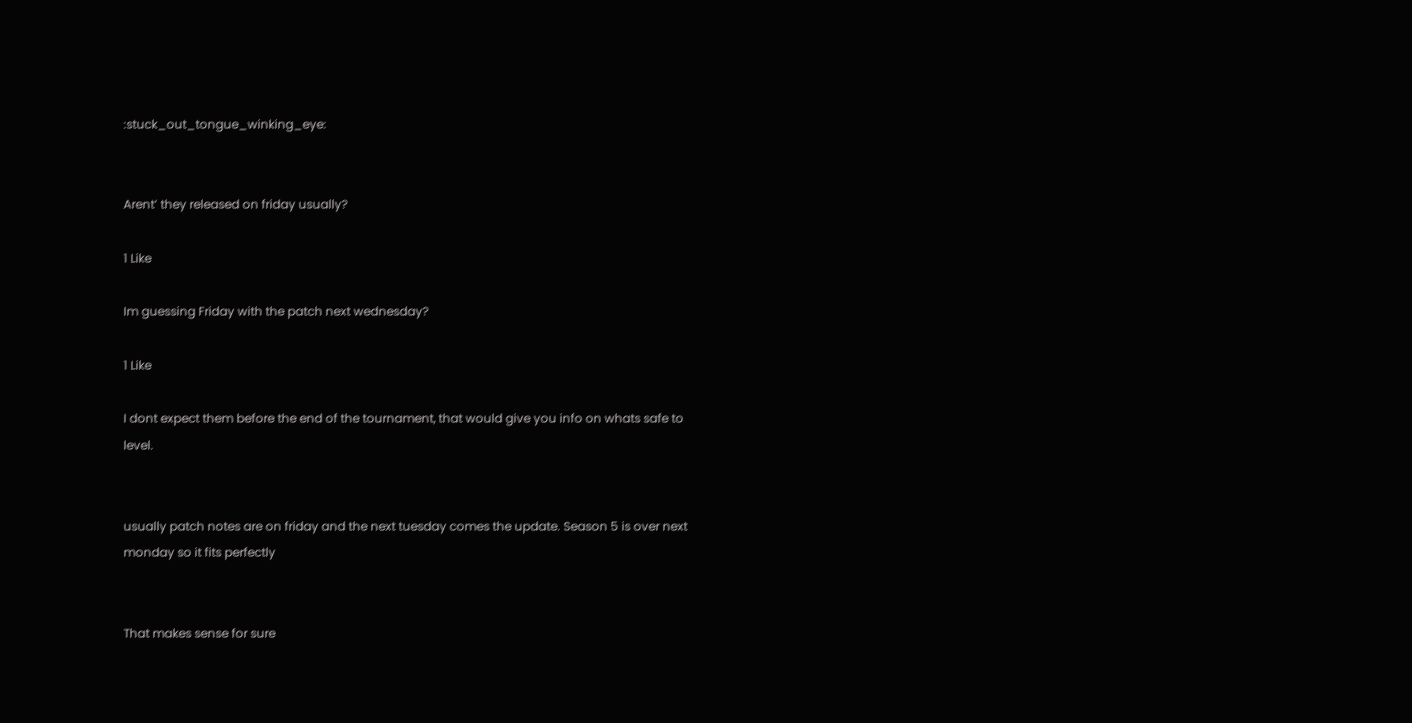:stuck_out_tongue_winking_eye:


Arent’ they released on friday usually?

1 Like

Im guessing Friday with the patch next wednesday?

1 Like

I dont expect them before the end of the tournament, that would give you info on whats safe to level.


usually patch notes are on friday and the next tuesday comes the update. Season 5 is over next monday so it fits perfectly


That makes sense for sure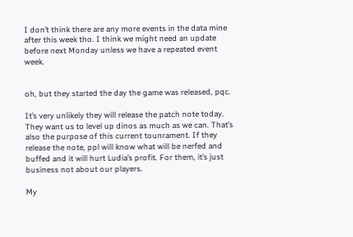I don’t think there are any more events in the data mine after this week tho. I think we might need an update before next Monday unless we have a repeated event week.


oh, but they started the day the game was released, pqc.

It’s very unlikely they will release the patch note today. They want us to level up dinos as much as we can. That’s also the purpose of this current tounrament. If they release the note, ppl will know what will be nerfed and buffed and it will hurt Ludia’s profit. For them, it’s just business not about our players.

My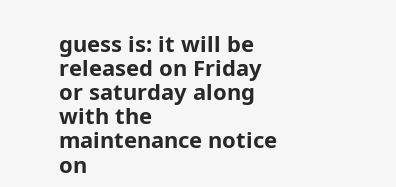guess is: it will be released on Friday or saturday along with the maintenance notice on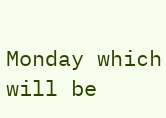Monday which will be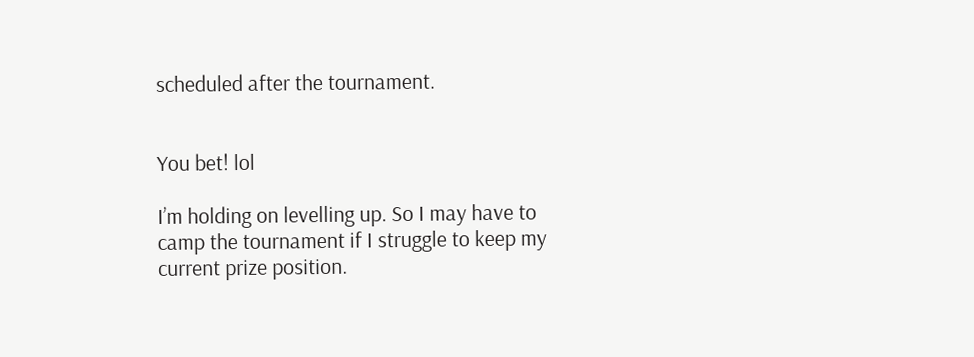scheduled after the tournament.


You bet! lol

I’m holding on levelling up. So I may have to camp the tournament if I struggle to keep my current prize position.